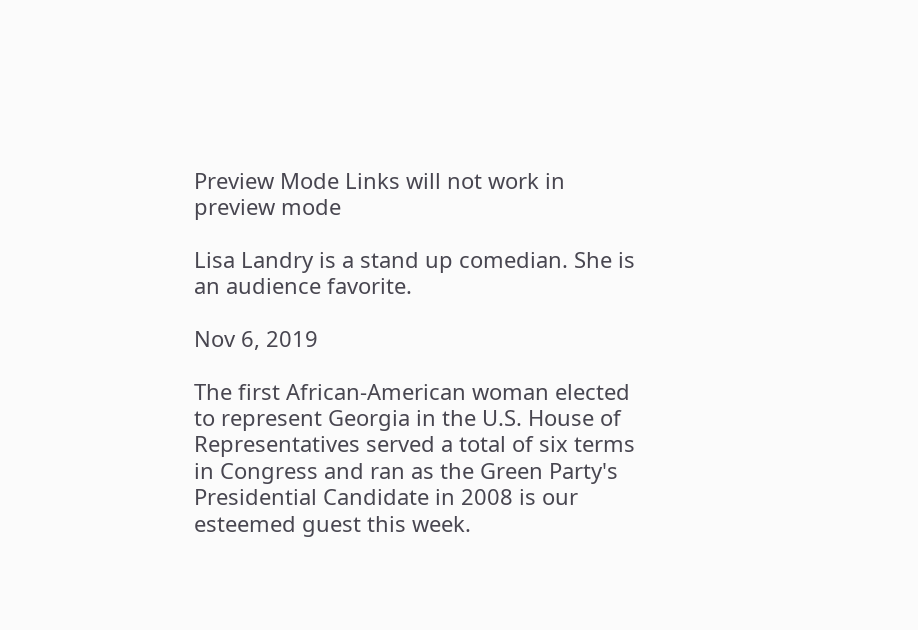Preview Mode Links will not work in preview mode

Lisa Landry is a stand up comedian. She is an audience favorite.

Nov 6, 2019

The first African-American woman elected to represent Georgia in the U.S. House of Representatives served a total of six terms in Congress and ran as the Green Party's Presidential Candidate in 2008 is our esteemed guest this week.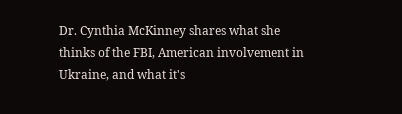Dr. Cynthia McKinney shares what she thinks of the FBI, American involvement in Ukraine, and what it's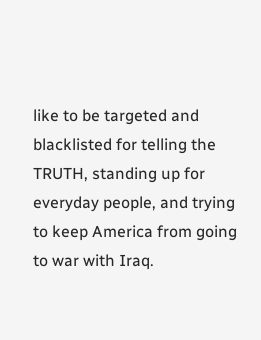like to be targeted and blacklisted for telling the TRUTH, standing up for everyday people, and trying to keep America from going to war with Iraq.